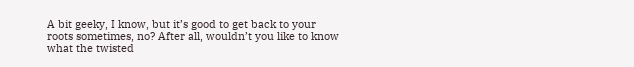A bit geeky, I know, but it’s good to get back to your roots sometimes, no? After all, wouldn’t you like to know what the twisted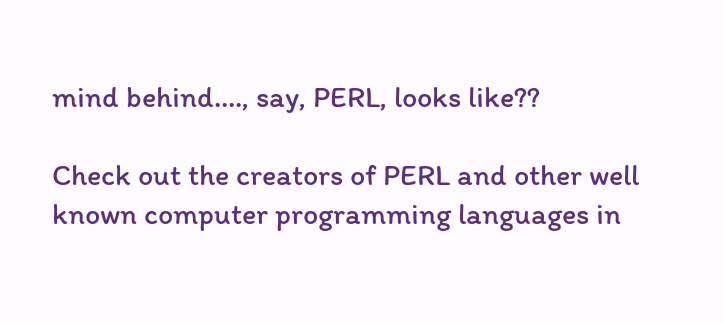mind behind…., say, PERL, looks like??

Check out the creators of PERL and other well known computer programming languages in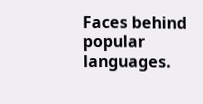Faces behind popular languages.